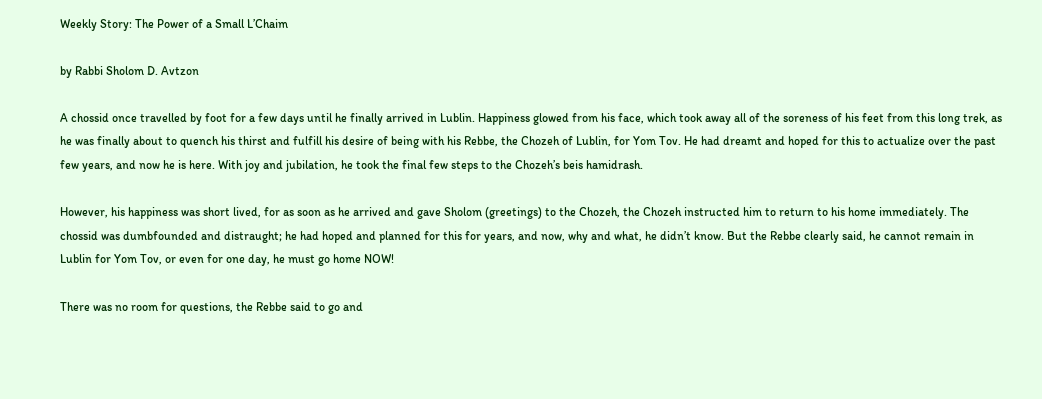Weekly Story: The Power of a Small L’Chaim

by Rabbi Sholom D. Avtzon

A chossid once travelled by foot for a few days until he finally arrived in Lublin. Happiness glowed from his face, which took away all of the soreness of his feet from this long trek, as he was finally about to quench his thirst and fulfill his desire of being with his Rebbe, the Chozeh of Lublin, for Yom Tov. He had dreamt and hoped for this to actualize over the past few years, and now he is here. With joy and jubilation, he took the final few steps to the Chozeh’s beis hamidrash.

However, his happiness was short lived, for as soon as he arrived and gave Sholom (greetings) to the Chozeh, the Chozeh instructed him to return to his home immediately. The chossid was dumbfounded and distraught; he had hoped and planned for this for years, and now, why and what, he didn’t know. But the Rebbe clearly said, he cannot remain in Lublin for Yom Tov, or even for one day, he must go home NOW!

There was no room for questions, the Rebbe said to go and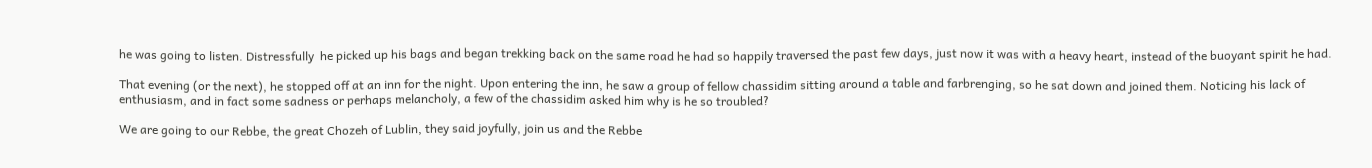he was going to listen. Distressfully  he picked up his bags and began trekking back on the same road he had so happily traversed the past few days, just now it was with a heavy heart, instead of the buoyant spirit he had.

That evening (or the next), he stopped off at an inn for the night. Upon entering the inn, he saw a group of fellow chassidim sitting around a table and farbrenging, so he sat down and joined them. Noticing his lack of enthusiasm, and in fact some sadness or perhaps melancholy, a few of the chassidim asked him why is he so troubled?

We are going to our Rebbe, the great Chozeh of Lublin, they said joyfully, join us and the Rebbe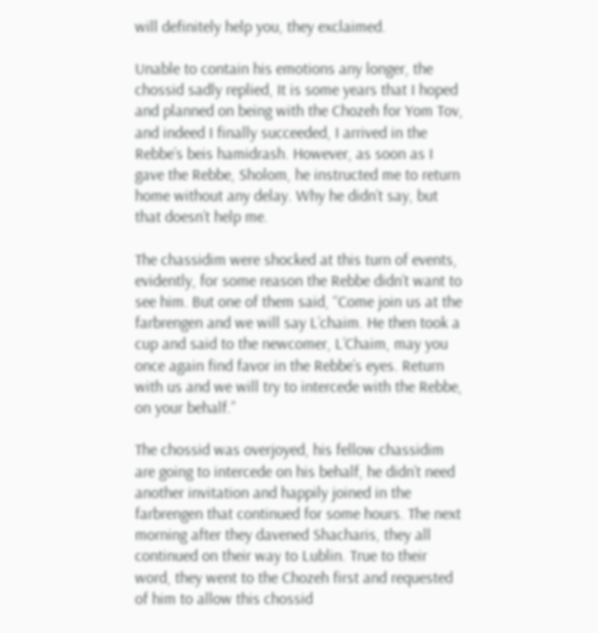will definitely help you, they exclaimed.

Unable to contain his emotions any longer, the chossid sadly replied, It is some years that I hoped and planned on being with the Chozeh for Yom Tov, and indeed I finally succeeded, I arrived in the Rebbe’s beis hamidrash. However, as soon as I gave the Rebbe, Sholom, he instructed me to return home without any delay. Why he didn’t say, but that doesn’t help me.

The chassidim were shocked at this turn of events, evidently, for some reason the Rebbe didn’t want to see him. But one of them said, “Come join us at the farbrengen and we will say L’chaim. He then took a cup and said to the newcomer, L’Chaim, may you once again find favor in the Rebbe’s eyes. Return with us and we will try to intercede with the Rebbe, on your behalf.”

The chossid was overjoyed, his fellow chassidim are going to intercede on his behalf, he didn’t need another invitation and happily joined in the farbrengen that continued for some hours. The next morning after they davened Shacharis, they all continued on their way to Lublin. True to their word, they went to the Chozeh first and requested of him to allow this chossid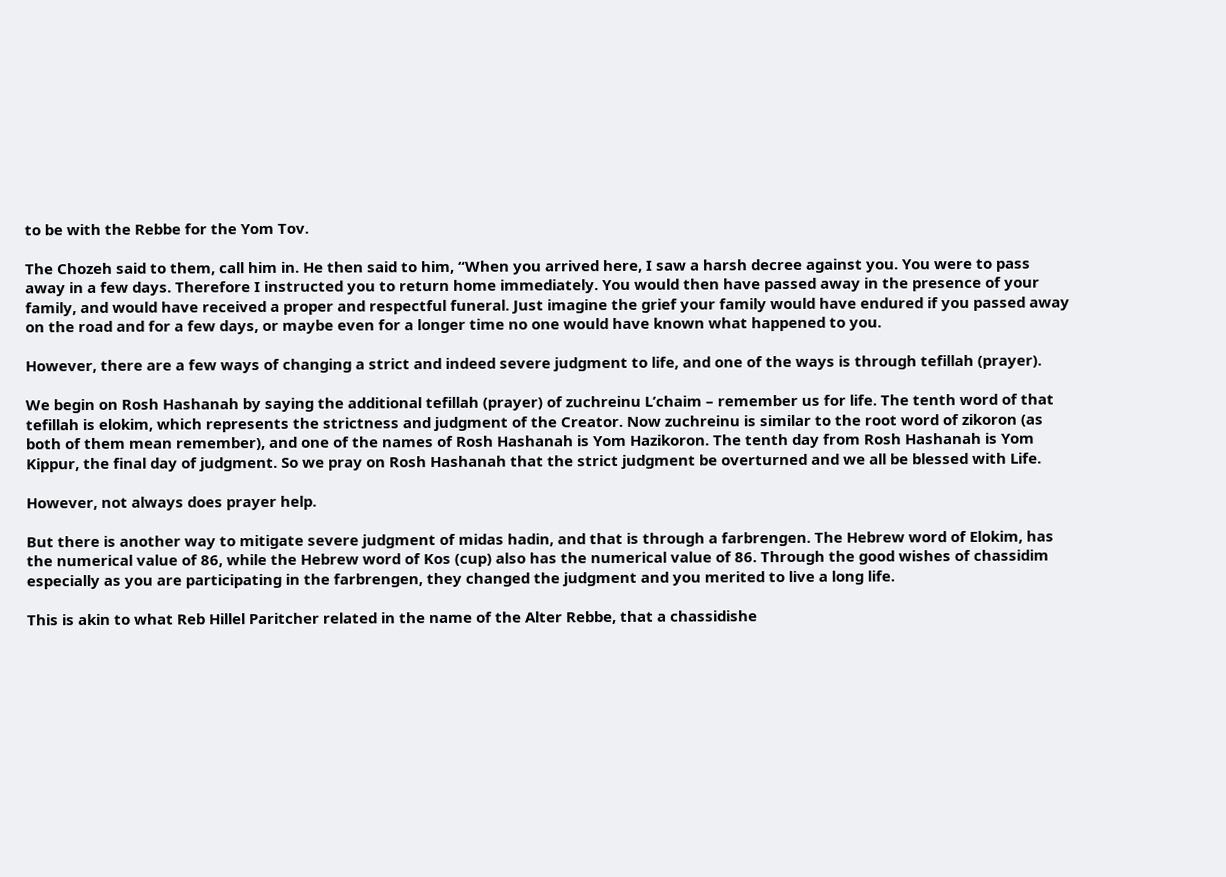to be with the Rebbe for the Yom Tov.

The Chozeh said to them, call him in. He then said to him, “When you arrived here, I saw a harsh decree against you. You were to pass away in a few days. Therefore I instructed you to return home immediately. You would then have passed away in the presence of your family, and would have received a proper and respectful funeral. Just imagine the grief your family would have endured if you passed away on the road and for a few days, or maybe even for a longer time no one would have known what happened to you.

However, there are a few ways of changing a strict and indeed severe judgment to life, and one of the ways is through tefillah (prayer).

We begin on Rosh Hashanah by saying the additional tefillah (prayer) of zuchreinu L’chaim – remember us for life. The tenth word of that tefillah is elokim, which represents the strictness and judgment of the Creator. Now zuchreinu is similar to the root word of zikoron (as both of them mean remember), and one of the names of Rosh Hashanah is Yom Hazikoron. The tenth day from Rosh Hashanah is Yom Kippur, the final day of judgment. So we pray on Rosh Hashanah that the strict judgment be overturned and we all be blessed with Life.

However, not always does prayer help.

But there is another way to mitigate severe judgment of midas hadin, and that is through a farbrengen. The Hebrew word of Elokim, has the numerical value of 86, while the Hebrew word of Kos (cup) also has the numerical value of 86. Through the good wishes of chassidim especially as you are participating in the farbrengen, they changed the judgment and you merited to live a long life.

This is akin to what Reb Hillel Paritcher related in the name of the Alter Rebbe, that a chassidishe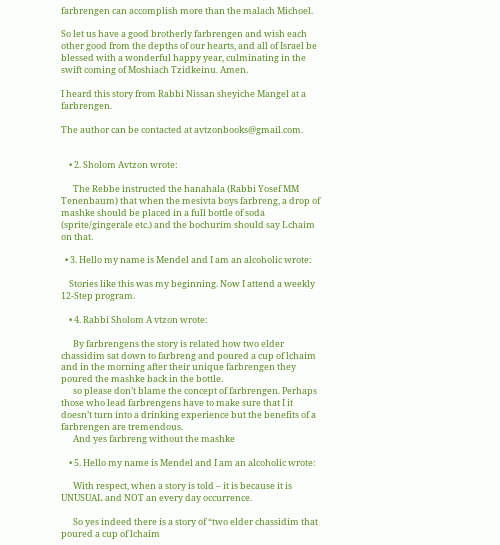farbrengen can accomplish more than the malach Michoel.

So let us have a good brotherly farbrengen and wish each other good from the depths of our hearts, and all of Israel be blessed with a wonderful happy year, culminating in the swift coming of Moshiach Tzidkeinu. Amen.

I heard this story from Rabbi Nissan sheyiche Mangel at a farbrengen.

The author can be contacted at avtzonbooks@gmail.com.


    • 2. Sholom Avtzon wrote:

      The Rebbe instructed the hanahala (Rabbi Yosef MM Tenenbaum) that when the mesivta boys farbreng, a drop of mashke should be placed in a full bottle of soda (sprite/gingerale etc.) and the bochurim should say Lchaim on that.

  • 3. Hello my name is Mendel and I am an alcoholic wrote:

    Stories like this was my beginning. Now I attend a weekly 12-Step program.

    • 4. Rabbi Sholom A vtzon wrote:

      By farbrengens the story is related how two elder chassidim sat down to farbreng and poured a cup of lchaim and in the morning after their unique farbrengen they poured the mashke back in the bottle.
      so please don’t blame the concept of farbrengen. Perhaps those who lead farbrengens have to make sure that I it doesn’t turn into a drinking experience but the benefits of a farbrengen are tremendous.
      And yes farbreng without the mashke

    • 5. Hello my name is Mendel and I am an alcoholic wrote:

      With respect, when a story is told – it is because it is UNUSUAL and NOT an every day occurrence.

      So yes indeed there is a story of “two elder chassidim that poured a cup of lchaim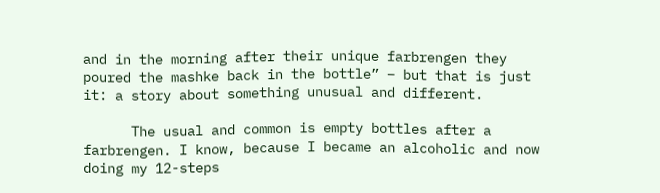and in the morning after their unique farbrengen they poured the mashke back in the bottle” – but that is just it: a story about something unusual and different.

      The usual and common is empty bottles after a farbrengen. I know, because I became an alcoholic and now doing my 12-steps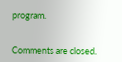program.


Comments are closed.